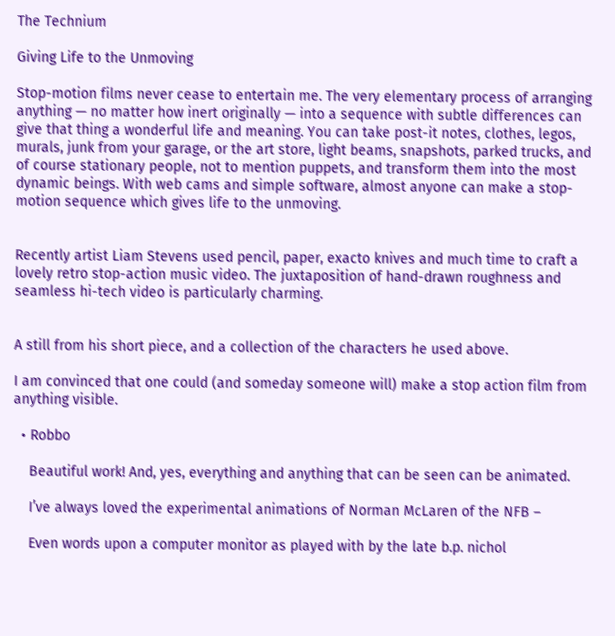The Technium

Giving Life to the Unmoving

Stop-motion films never cease to entertain me. The very elementary process of arranging anything — no matter how inert originally — into a sequence with subtle differences can give that thing a wonderful life and meaning. You can take post-it notes, clothes, legos, murals, junk from your garage, or the art store, light beams, snapshots, parked trucks, and of course stationary people, not to mention puppets, and transform them into the most dynamic beings. With web cams and simple software, almost anyone can make a stop-motion sequence which gives life to the unmoving.


Recently artist Liam Stevens used pencil, paper, exacto knives and much time to craft a lovely retro stop-action music video. The juxtaposition of hand-drawn roughness and seamless hi-tech video is particularly charming.


A still from his short piece, and a collection of the characters he used above.

I am convinced that one could (and someday someone will) make a stop action film from anything visible.

  • Robbo

    Beautiful work! And, yes, everything and anything that can be seen can be animated.

    I’ve always loved the experimental animations of Norman McLaren of the NFB –

    Even words upon a computer monitor as played with by the late b.p. nichol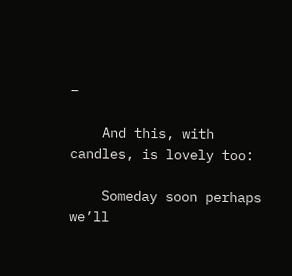–

    And this, with candles, is lovely too:

    Someday soon perhaps we’ll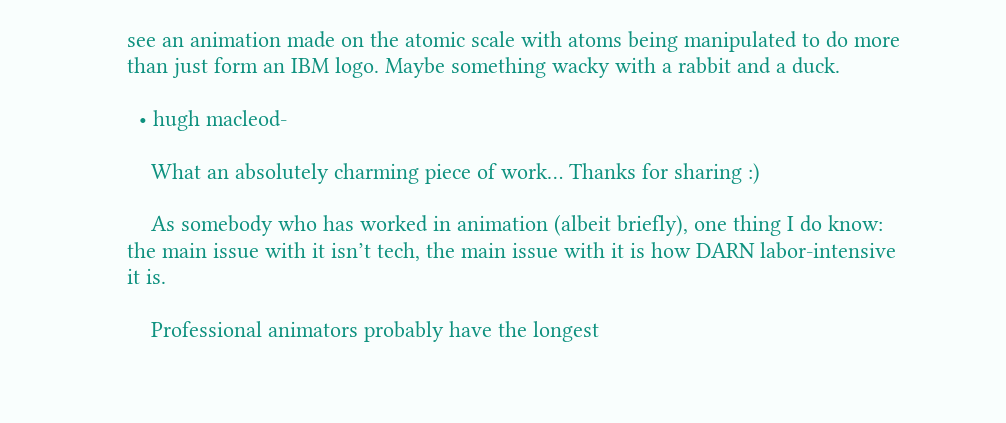see an animation made on the atomic scale with atoms being manipulated to do more than just form an IBM logo. Maybe something wacky with a rabbit and a duck.

  • hugh macleod-

    What an absolutely charming piece of work… Thanks for sharing :)

    As somebody who has worked in animation (albeit briefly), one thing I do know: the main issue with it isn’t tech, the main issue with it is how DARN labor-intensive it is.

    Professional animators probably have the longest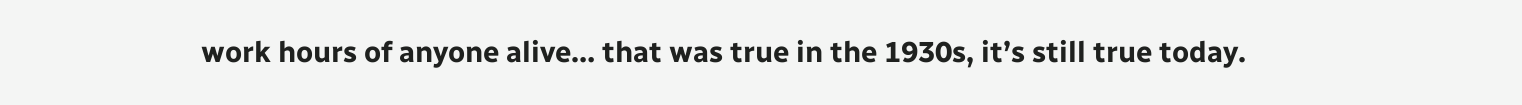work hours of anyone alive… that was true in the 1930s, it’s still true today.